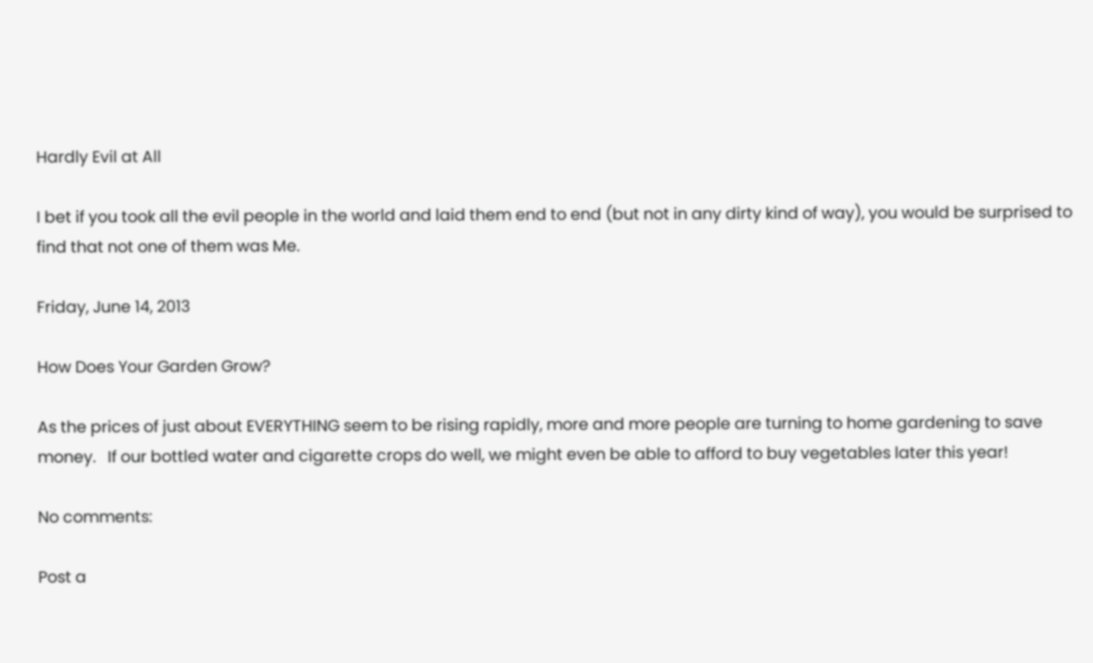Hardly Evil at All

I bet if you took all the evil people in the world and laid them end to end (but not in any dirty kind of way), you would be surprised to find that not one of them was Me.

Friday, June 14, 2013

How Does Your Garden Grow?

As the prices of just about EVERYTHING seem to be rising rapidly, more and more people are turning to home gardening to save money.   If our bottled water and cigarette crops do well, we might even be able to afford to buy vegetables later this year!

No comments:

Post a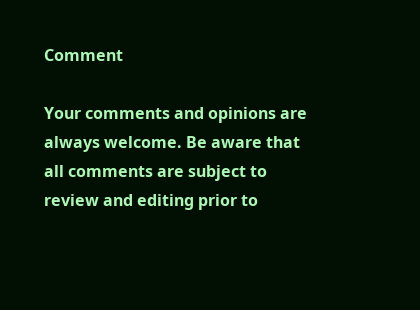Comment

Your comments and opinions are always welcome. Be aware that all comments are subject to review and editing prior to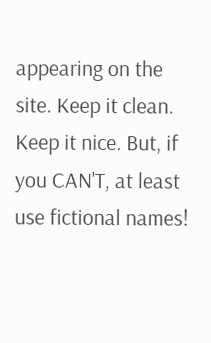appearing on the site. Keep it clean. Keep it nice. But, if you CAN'T, at least use fictional names!